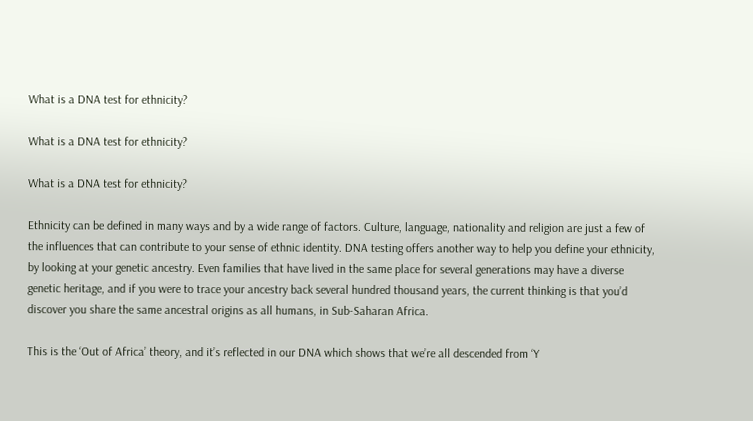What is a DNA test for ethnicity?

What is a DNA test for ethnicity?

What is a DNA test for ethnicity?

Ethnicity can be defined in many ways and by a wide range of factors. Culture, language, nationality and religion are just a few of the influences that can contribute to your sense of ethnic identity. DNA testing offers another way to help you define your ethnicity, by looking at your genetic ancestry. Even families that have lived in the same place for several generations may have a diverse genetic heritage, and if you were to trace your ancestry back several hundred thousand years, the current thinking is that you’d discover you share the same ancestral origins as all humans, in Sub-Saharan Africa.

This is the ‘Out of Africa’ theory, and it’s reflected in our DNA which shows that we’re all descended from ‘Y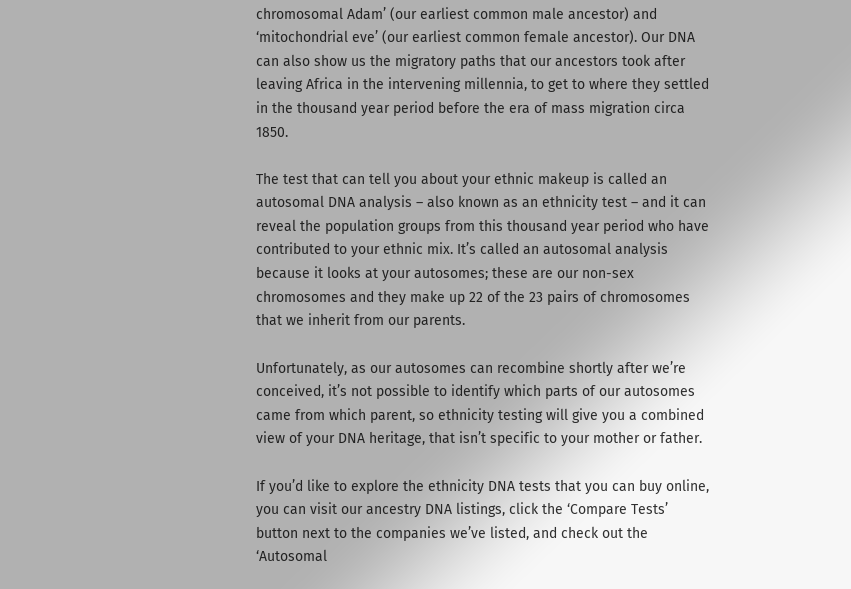chromosomal Adam’ (our earliest common male ancestor) and ‘mitochondrial eve’ (our earliest common female ancestor). Our DNA can also show us the migratory paths that our ancestors took after leaving Africa in the intervening millennia, to get to where they settled in the thousand year period before the era of mass migration circa 1850.

The test that can tell you about your ethnic makeup is called an autosomal DNA analysis – also known as an ethnicity test – and it can reveal the population groups from this thousand year period who have contributed to your ethnic mix. It’s called an autosomal analysis because it looks at your autosomes; these are our non-sex chromosomes and they make up 22 of the 23 pairs of chromosomes that we inherit from our parents.

Unfortunately, as our autosomes can recombine shortly after we’re conceived, it’s not possible to identify which parts of our autosomes came from which parent, so ethnicity testing will give you a combined view of your DNA heritage, that isn’t specific to your mother or father.

If you’d like to explore the ethnicity DNA tests that you can buy online, you can visit our ancestry DNA listings, click the ‘Compare Tests’ button next to the companies we’ve listed, and check out the ‘Autosomal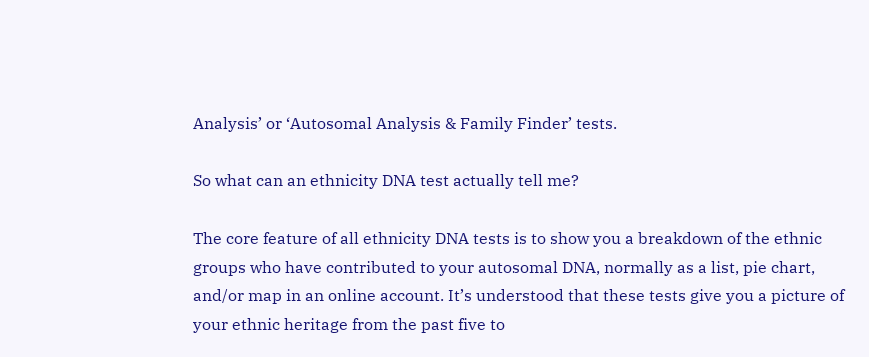Analysis’ or ‘Autosomal Analysis & Family Finder’ tests.

So what can an ethnicity DNA test actually tell me?

The core feature of all ethnicity DNA tests is to show you a breakdown of the ethnic groups who have contributed to your autosomal DNA, normally as a list, pie chart, and/or map in an online account. It’s understood that these tests give you a picture of your ethnic heritage from the past five to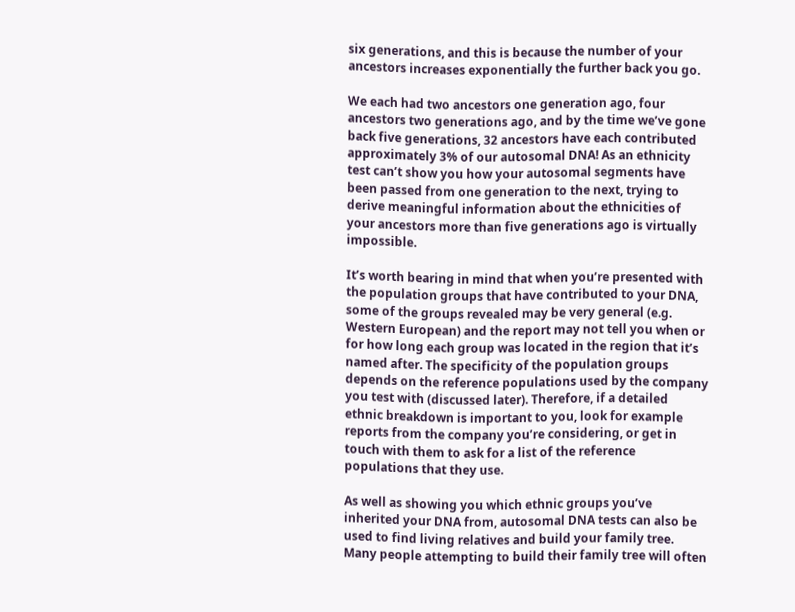six generations, and this is because the number of your ancestors increases exponentially the further back you go.

We each had two ancestors one generation ago, four ancestors two generations ago, and by the time we’ve gone back five generations, 32 ancestors have each contributed approximately 3% of our autosomal DNA! As an ethnicity test can’t show you how your autosomal segments have been passed from one generation to the next, trying to derive meaningful information about the ethnicities of your ancestors more than five generations ago is virtually impossible.

It’s worth bearing in mind that when you’re presented with the population groups that have contributed to your DNA, some of the groups revealed may be very general (e.g. Western European) and the report may not tell you when or for how long each group was located in the region that it’s named after. The specificity of the population groups depends on the reference populations used by the company you test with (discussed later). Therefore, if a detailed ethnic breakdown is important to you, look for example reports from the company you’re considering, or get in touch with them to ask for a list of the reference populations that they use.

As well as showing you which ethnic groups you’ve inherited your DNA from, autosomal DNA tests can also be used to find living relatives and build your family tree. Many people attempting to build their family tree will often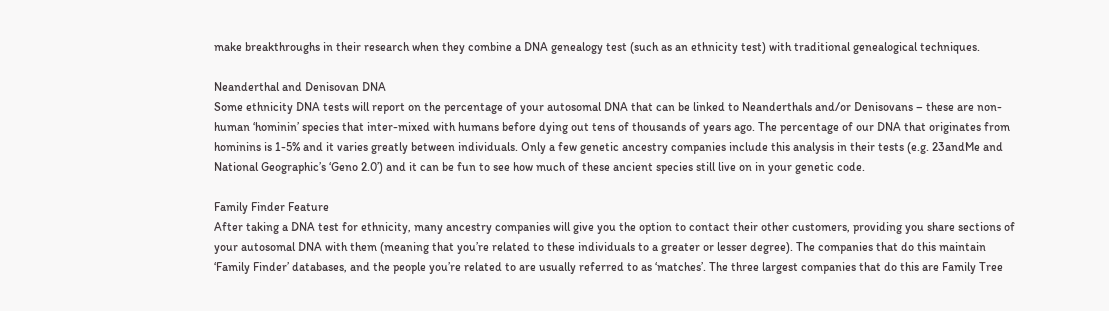make breakthroughs in their research when they combine a DNA genealogy test (such as an ethnicity test) with traditional genealogical techniques.

Neanderthal and Denisovan DNA
Some ethnicity DNA tests will report on the percentage of your autosomal DNA that can be linked to Neanderthals and/or Denisovans – these are non-human ‘hominin’ species that inter-mixed with humans before dying out tens of thousands of years ago. The percentage of our DNA that originates from hominins is 1-5% and it varies greatly between individuals. Only a few genetic ancestry companies include this analysis in their tests (e.g. 23andMe and National Geographic’s ‘Geno 2.0’) and it can be fun to see how much of these ancient species still live on in your genetic code.

Family Finder Feature
After taking a DNA test for ethnicity, many ancestry companies will give you the option to contact their other customers, providing you share sections of your autosomal DNA with them (meaning that you’re related to these individuals to a greater or lesser degree). The companies that do this maintain ‘Family Finder’ databases, and the people you’re related to are usually referred to as ‘matches’. The three largest companies that do this are Family Tree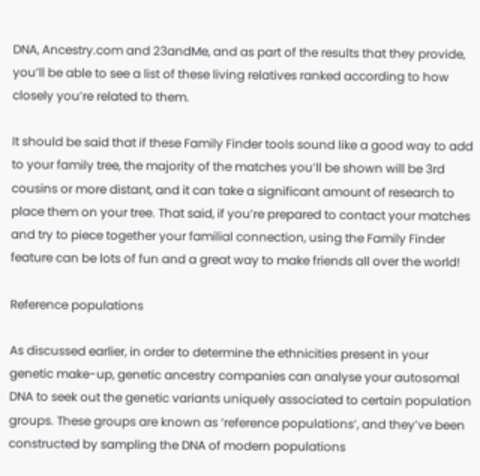DNA, Ancestry.com and 23andMe, and as part of the results that they provide, you’ll be able to see a list of these living relatives ranked according to how closely you’re related to them.

It should be said that if these Family Finder tools sound like a good way to add to your family tree, the majority of the matches you’ll be shown will be 3rd cousins or more distant, and it can take a significant amount of research to place them on your tree. That said, if you’re prepared to contact your matches and try to piece together your familial connection, using the Family Finder feature can be lots of fun and a great way to make friends all over the world!

Reference populations

As discussed earlier, in order to determine the ethnicities present in your genetic make-up, genetic ancestry companies can analyse your autosomal DNA to seek out the genetic variants uniquely associated to certain population groups. These groups are known as ‘reference populations’, and they’ve been constructed by sampling the DNA of modern populations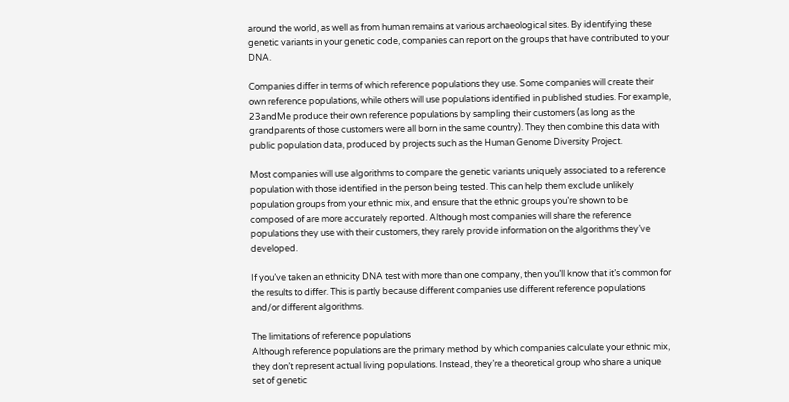around the world, as well as from human remains at various archaeological sites. By identifying these genetic variants in your genetic code, companies can report on the groups that have contributed to your DNA.

Companies differ in terms of which reference populations they use. Some companies will create their own reference populations, while others will use populations identified in published studies. For example, 23andMe produce their own reference populations by sampling their customers (as long as the grandparents of those customers were all born in the same country). They then combine this data with public population data, produced by projects such as the Human Genome Diversity Project.

Most companies will use algorithms to compare the genetic variants uniquely associated to a reference population with those identified in the person being tested. This can help them exclude unlikely population groups from your ethnic mix, and ensure that the ethnic groups you’re shown to be composed of are more accurately reported. Although most companies will share the reference populations they use with their customers, they rarely provide information on the algorithms they’ve developed.

If you’ve taken an ethnicity DNA test with more than one company, then you’ll know that it’s common for the results to differ. This is partly because different companies use different reference populations and/or different algorithms.

The limitations of reference populations
Although reference populations are the primary method by which companies calculate your ethnic mix, they don’t represent actual living populations. Instead, they’re a theoretical group who share a unique set of genetic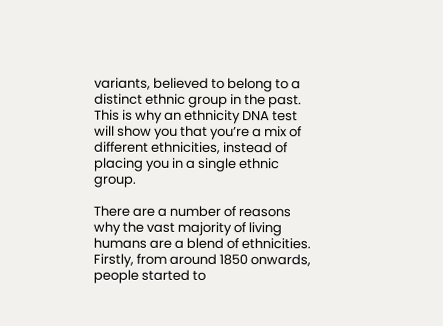variants, believed to belong to a distinct ethnic group in the past. This is why an ethnicity DNA test will show you that you’re a mix of different ethnicities, instead of placing you in a single ethnic group.

There are a number of reasons why the vast majority of living humans are a blend of ethnicities. Firstly, from around 1850 onwards, people started to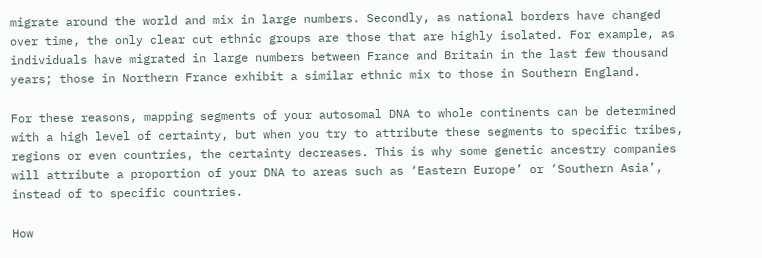migrate around the world and mix in large numbers. Secondly, as national borders have changed over time, the only clear cut ethnic groups are those that are highly isolated. For example, as individuals have migrated in large numbers between France and Britain in the last few thousand years; those in Northern France exhibit a similar ethnic mix to those in Southern England.

For these reasons, mapping segments of your autosomal DNA to whole continents can be determined with a high level of certainty, but when you try to attribute these segments to specific tribes, regions or even countries, the certainty decreases. This is why some genetic ancestry companies will attribute a proportion of your DNA to areas such as ‘Eastern Europe’ or ‘Southern Asia’, instead of to specific countries.

How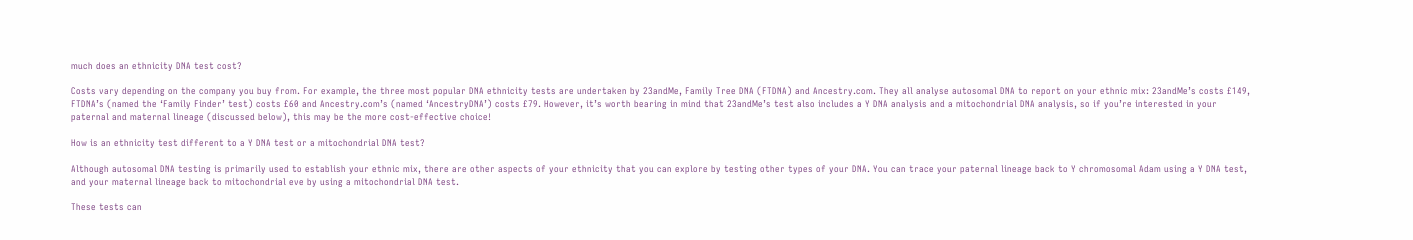much does an ethnicity DNA test cost?

Costs vary depending on the company you buy from. For example, the three most popular DNA ethnicity tests are undertaken by 23andMe, Family Tree DNA (FTDNA) and Ancestry.com. They all analyse autosomal DNA to report on your ethnic mix: 23andMe’s costs £149, FTDNA’s (named the ‘Family Finder’ test) costs £60 and Ancestry.com’s (named ‘AncestryDNA’) costs £79. However, it’s worth bearing in mind that 23andMe’s test also includes a Y DNA analysis and a mitochondrial DNA analysis, so if you’re interested in your paternal and maternal lineage (discussed below), this may be the more cost-effective choice!

How is an ethnicity test different to a Y DNA test or a mitochondrial DNA test?

Although autosomal DNA testing is primarily used to establish your ethnic mix, there are other aspects of your ethnicity that you can explore by testing other types of your DNA. You can trace your paternal lineage back to Y chromosomal Adam using a Y DNA test, and your maternal lineage back to mitochondrial eve by using a mitochondrial DNA test.

These tests can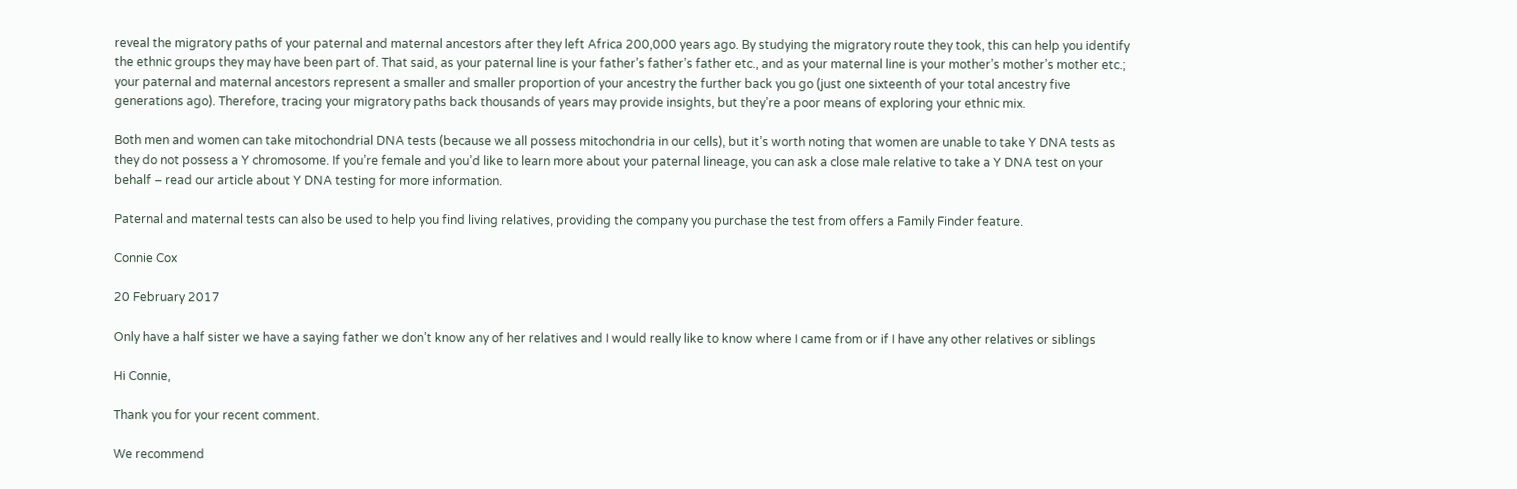reveal the migratory paths of your paternal and maternal ancestors after they left Africa 200,000 years ago. By studying the migratory route they took, this can help you identify the ethnic groups they may have been part of. That said, as your paternal line is your father’s father’s father etc., and as your maternal line is your mother’s mother’s mother etc.; your paternal and maternal ancestors represent a smaller and smaller proportion of your ancestry the further back you go (just one sixteenth of your total ancestry five generations ago). Therefore, tracing your migratory paths back thousands of years may provide insights, but they’re a poor means of exploring your ethnic mix.

Both men and women can take mitochondrial DNA tests (because we all possess mitochondria in our cells), but it’s worth noting that women are unable to take Y DNA tests as they do not possess a Y chromosome. If you’re female and you’d like to learn more about your paternal lineage, you can ask a close male relative to take a Y DNA test on your behalf – read our article about Y DNA testing for more information.

Paternal and maternal tests can also be used to help you find living relatives, providing the company you purchase the test from offers a Family Finder feature.

Connie Cox

20 February 2017

Only have a half sister we have a saying father we don’t know any of her relatives and I would really like to know where I came from or if I have any other relatives or siblings

Hi Connie,

Thank you for your recent comment.

We recommend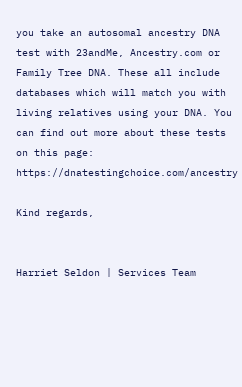you take an autosomal ancestry DNA test with 23andMe, Ancestry.com or Family Tree DNA. These all include databases which will match you with living relatives using your DNA. You can find out more about these tests on this page: https://dnatestingchoice.com/ancestry

Kind regards,


Harriet Seldon | Services Team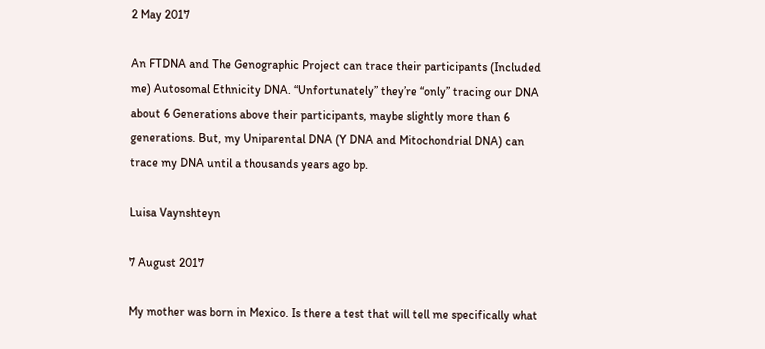2 May 2017

An FTDNA and The Genographic Project can trace their participants (Included me) Autosomal Ethnicity DNA. “Unfortunately” they’re “only” tracing our DNA about 6 Generations above their participants, maybe slightly more than 6 generations. But, my Uniparental DNA (Y DNA and Mitochondrial DNA) can trace my DNA until a thousands years ago bp.

Luisa Vaynshteyn

7 August 2017

My mother was born in Mexico. Is there a test that will tell me specifically what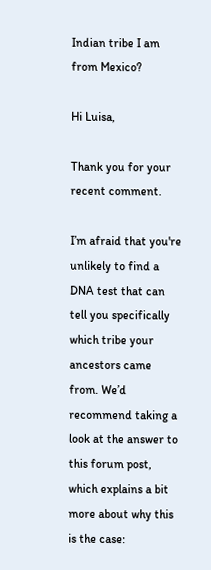Indian tribe I am from Mexico?

Hi Luisa,

Thank you for your recent comment.

I’m afraid that you're unlikely to find a DNA test that can tell you specifically which tribe your ancestors came from. We’d recommend taking a look at the answer to this forum post, which explains a bit more about why this is the case: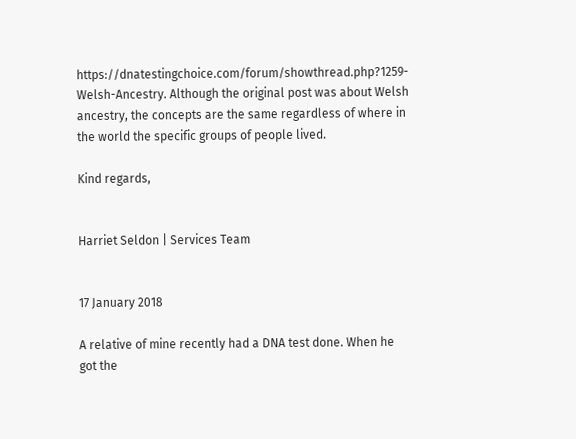https://dnatestingchoice.com/forum/showthread.php?1259-Welsh-Ancestry. Although the original post was about Welsh ancestry, the concepts are the same regardless of where in the world the specific groups of people lived.

Kind regards,


Harriet Seldon | Services Team


17 January 2018

A relative of mine recently had a DNA test done. When he got the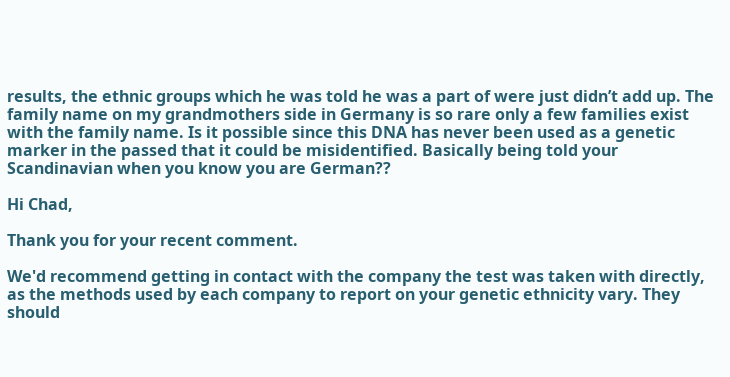results, the ethnic groups which he was told he was a part of were just didn’t add up. The family name on my grandmothers side in Germany is so rare only a few families exist with the family name. Is it possible since this DNA has never been used as a genetic marker in the passed that it could be misidentified. Basically being told your Scandinavian when you know you are German??

Hi Chad,

Thank you for your recent comment.

We'd recommend getting in contact with the company the test was taken with directly, as the methods used by each company to report on your genetic ethnicity vary. They should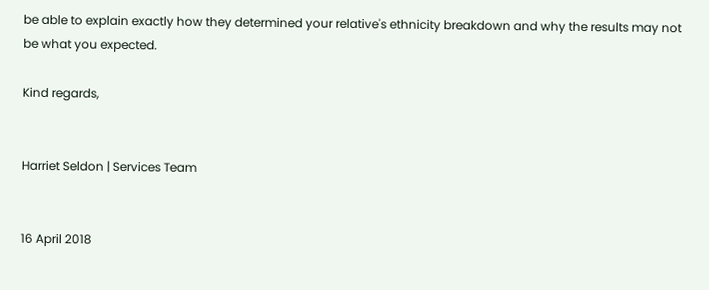be able to explain exactly how they determined your relative's ethnicity breakdown and why the results may not be what you expected.

Kind regards,


Harriet Seldon | Services Team


16 April 2018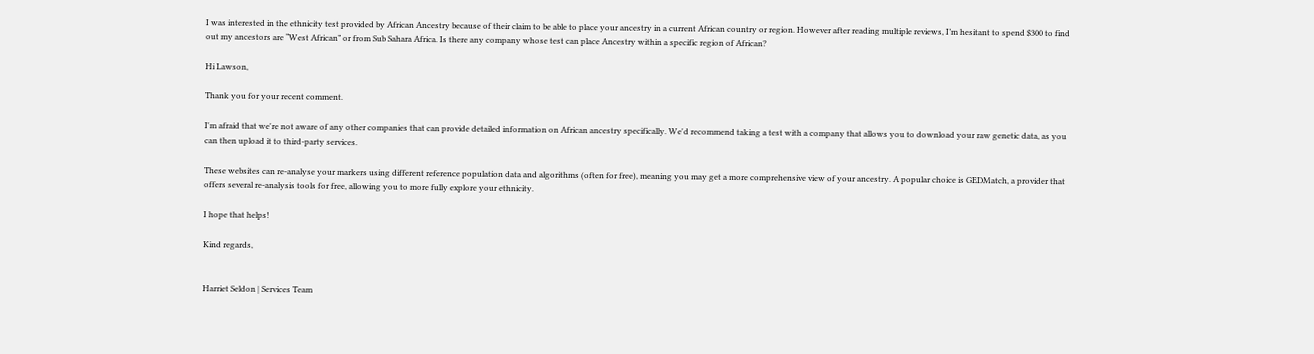I was interested in the ethnicity test provided by African Ancestry because of their claim to be able to place your ancestry in a current African country or region. However after reading multiple reviews, I’m hesitant to spend $300 to find out my ancestors are “West African” or from Sub Sahara Africa. Is there any company whose test can place Ancestry within a specific region of African?

Hi Lawson,

Thank you for your recent comment.

I'm afraid that we're not aware of any other companies that can provide detailed information on African ancestry specifically. We'd recommend taking a test with a company that allows you to download your raw genetic data, as you can then upload it to third-party services.

These websites can re-analyse your markers using different reference population data and algorithms (often for free), meaning you may get a more comprehensive view of your ancestry. A popular choice is GEDMatch, a provider that offers several re-analysis tools for free, allowing you to more fully explore your ethnicity.

I hope that helps!

Kind regards,


Harriet Seldon | Services Team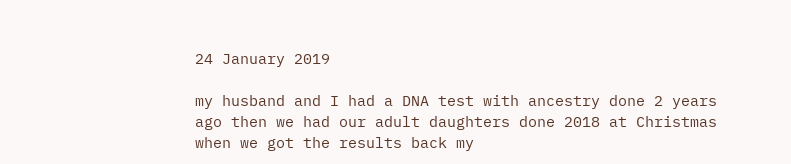24 January 2019

my husband and I had a DNA test with ancestry done 2 years ago then we had our adult daughters done 2018 at Christmas when we got the results back my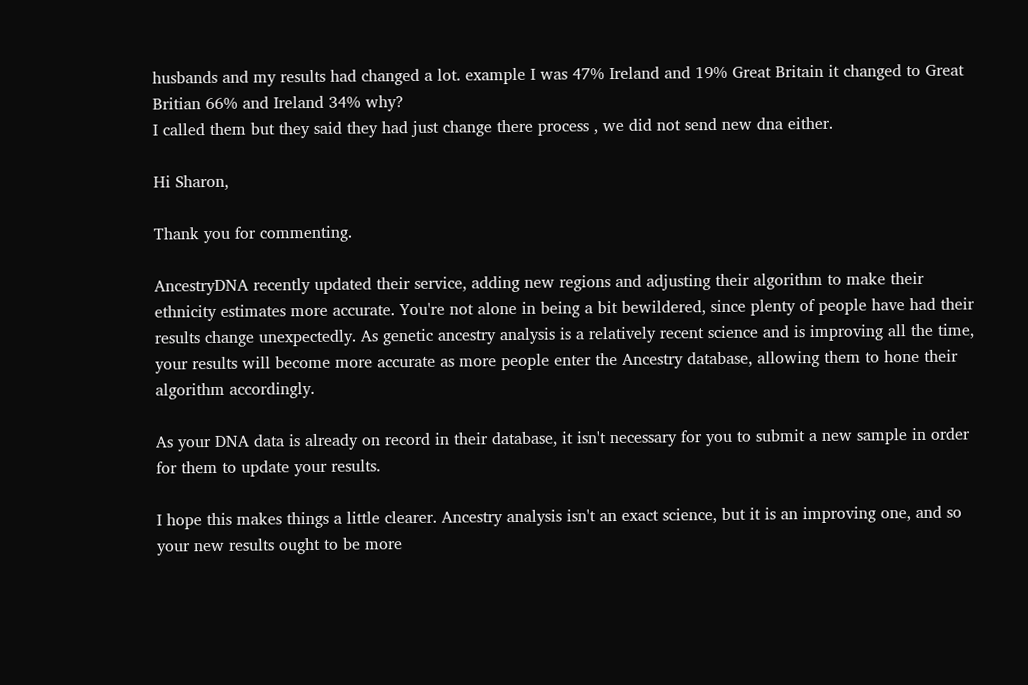husbands and my results had changed a lot. example I was 47% Ireland and 19% Great Britain it changed to Great Britian 66% and Ireland 34% why?
I called them but they said they had just change there process , we did not send new dna either.

Hi Sharon,

Thank you for commenting.

AncestryDNA recently updated their service, adding new regions and adjusting their algorithm to make their ethnicity estimates more accurate. You're not alone in being a bit bewildered, since plenty of people have had their results change unexpectedly. As genetic ancestry analysis is a relatively recent science and is improving all the time, your results will become more accurate as more people enter the Ancestry database, allowing them to hone their algorithm accordingly.

As your DNA data is already on record in their database, it isn't necessary for you to submit a new sample in order for them to update your results.

I hope this makes things a little clearer. Ancestry analysis isn't an exact science, but it is an improving one, and so your new results ought to be more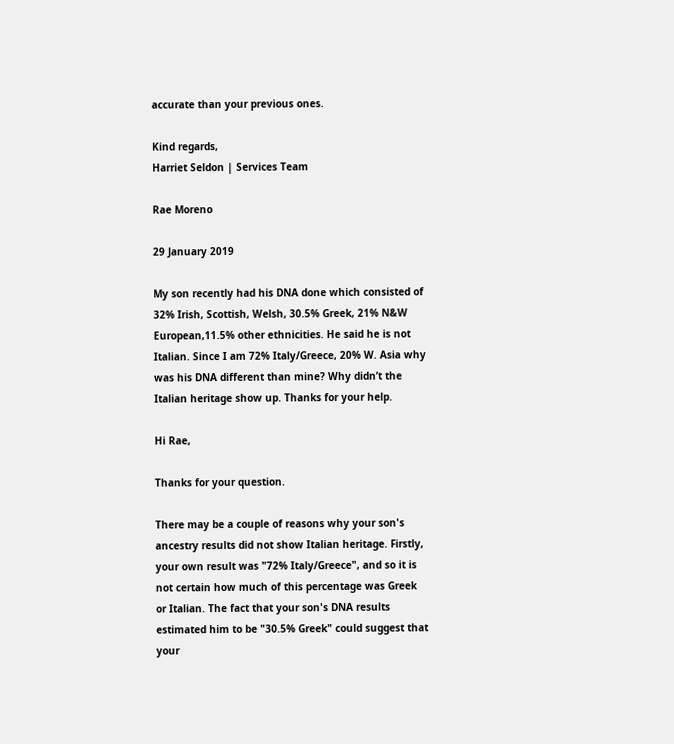accurate than your previous ones.

Kind regards,
Harriet Seldon | Services Team

Rae Moreno

29 January 2019

My son recently had his DNA done which consisted of 32% Irish, Scottish, Welsh, 30.5% Greek, 21% N&W European,11.5% other ethnicities. He said he is not Italian. Since I am 72% Italy/Greece, 20% W. Asia why was his DNA different than mine? Why didn’t the Italian heritage show up. Thanks for your help.

Hi Rae,

Thanks for your question.

There may be a couple of reasons why your son's ancestry results did not show Italian heritage. Firstly, your own result was "72% Italy/Greece", and so it is not certain how much of this percentage was Greek or Italian. The fact that your son's DNA results estimated him to be "30.5% Greek" could suggest that your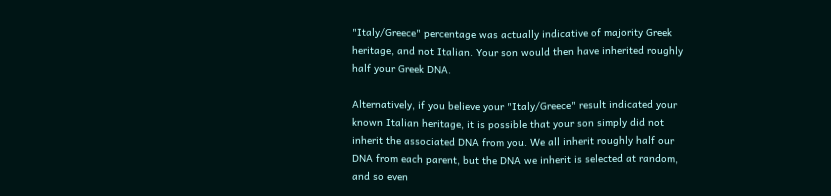"Italy/Greece" percentage was actually indicative of majority Greek heritage, and not Italian. Your son would then have inherited roughly half your Greek DNA.

Alternatively, if you believe your "Italy/Greece" result indicated your known Italian heritage, it is possible that your son simply did not inherit the associated DNA from you. We all inherit roughly half our DNA from each parent, but the DNA we inherit is selected at random, and so even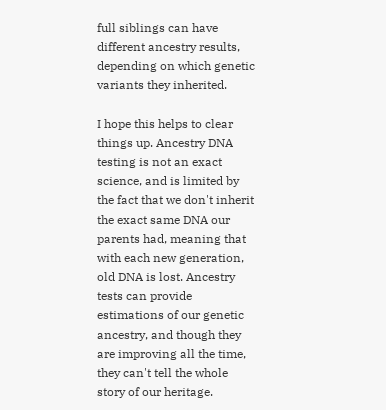full siblings can have different ancestry results, depending on which genetic variants they inherited.

I hope this helps to clear things up. Ancestry DNA testing is not an exact science, and is limited by the fact that we don't inherit the exact same DNA our parents had, meaning that with each new generation, old DNA is lost. Ancestry tests can provide estimations of our genetic ancestry, and though they are improving all the time, they can't tell the whole story of our heritage.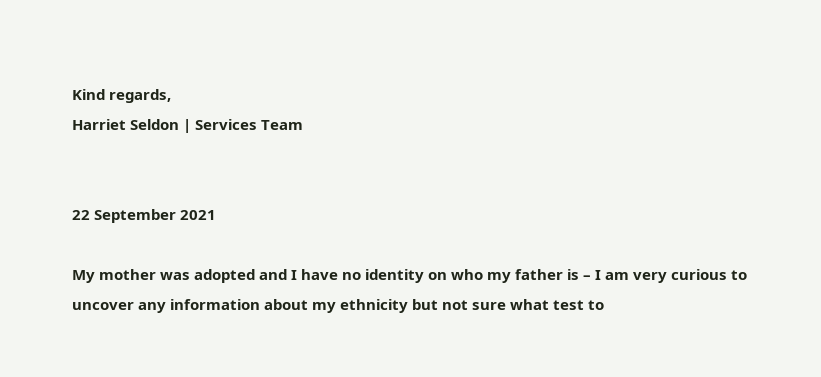Kind regards,
Harriet Seldon | Services Team


22 September 2021

My mother was adopted and I have no identity on who my father is – I am very curious to uncover any information about my ethnicity but not sure what test to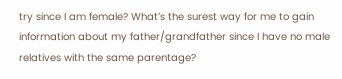try since I am female? What’s the surest way for me to gain information about my father/grandfather since I have no male relatives with the same parentage?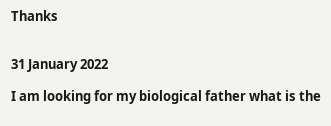Thanks


31 January 2022

I am looking for my biological father what is the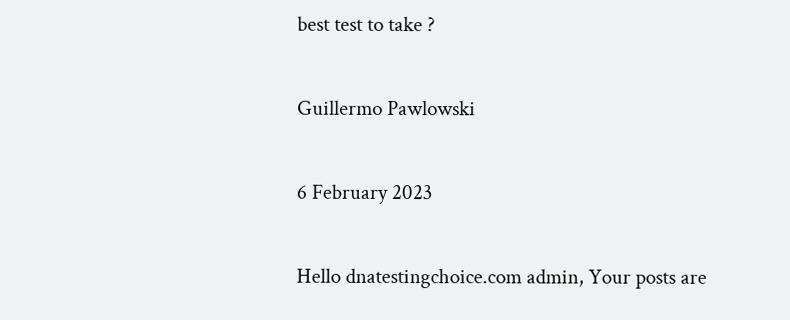best test to take ?

Guillermo Pawlowski

6 February 2023

Hello dnatestingchoice.com admin, Your posts are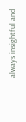always insightful and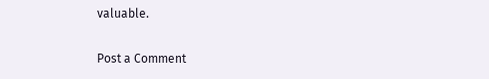valuable.

Post a Comment